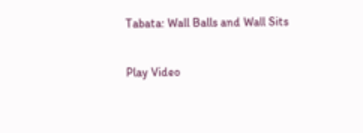Tabata: Wall Balls and Wall Sits

Play Video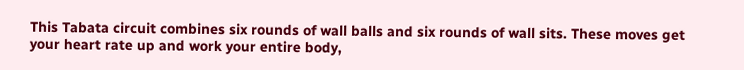This Tabata circuit combines six rounds of wall balls and six rounds of wall sits. These moves get your heart rate up and work your entire body,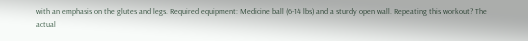with an emphasis on the glutes and legs. Required equipment: Medicine ball (6-14 lbs) and a sturdy open wall. Repeating this workout? The actual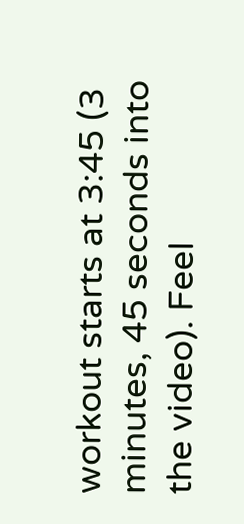workout starts at 3:45 (3 minutes, 45 seconds into the video). Feel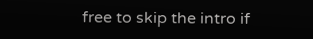free to skip the intro if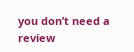you don’t need a review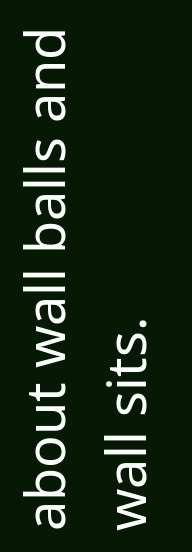about wall balls and wall sits.